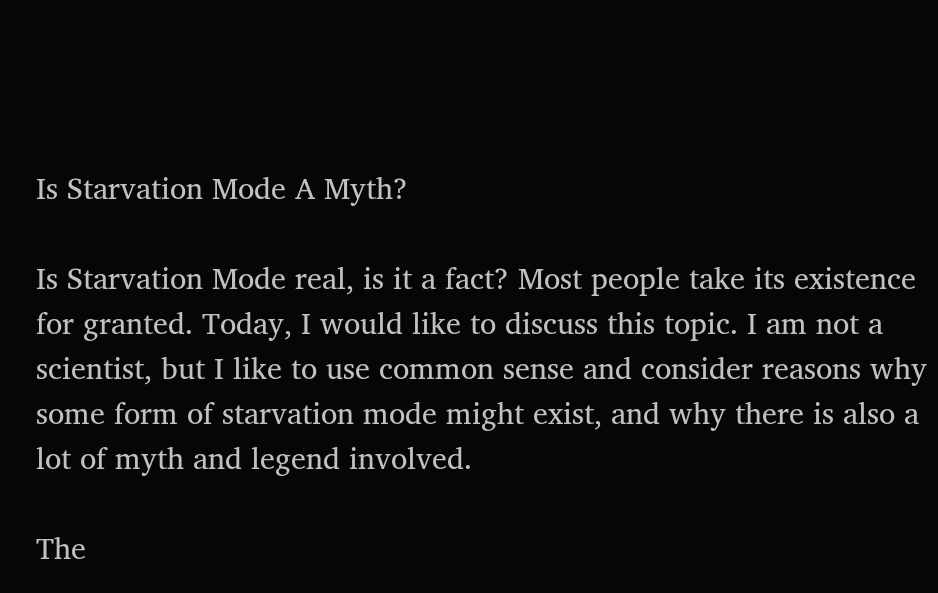Is Starvation Mode A Myth?

Is Starvation Mode real, is it a fact? Most people take its existence for granted. Today, I would like to discuss this topic. I am not a scientist, but I like to use common sense and consider reasons why some form of starvation mode might exist, and why there is also a lot of myth and legend involved.

The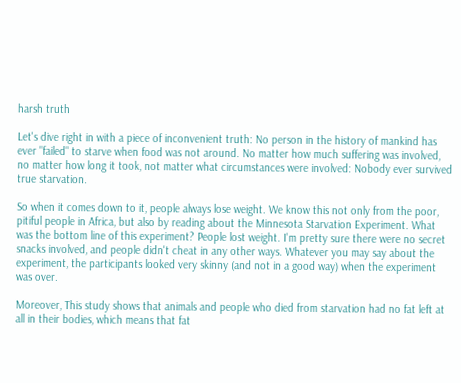harsh truth

Let's dive right in with a piece of inconvenient truth: No person in the history of mankind has ever "failed" to starve when food was not around. No matter how much suffering was involved, no matter how long it took, not matter what circumstances were involved: Nobody ever survived true starvation.

So when it comes down to it, people always lose weight. We know this not only from the poor, pitiful people in Africa, but also by reading about the Minnesota Starvation Experiment. What was the bottom line of this experiment? People lost weight. I'm pretty sure there were no secret snacks involved, and people didn't cheat in any other ways. Whatever you may say about the experiment, the participants looked very skinny (and not in a good way) when the experiment was over.

Moreover, This study shows that animals and people who died from starvation had no fat left at all in their bodies, which means that fat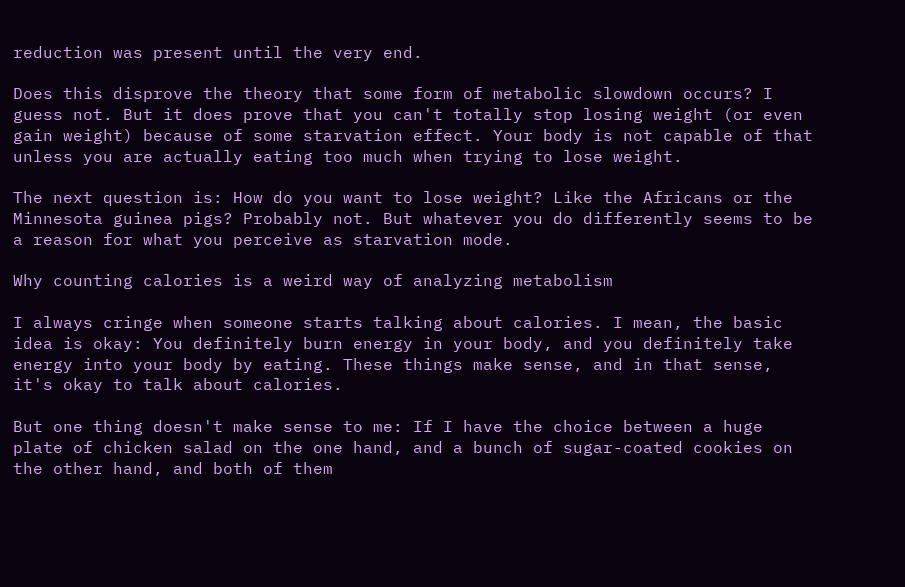reduction was present until the very end.

Does this disprove the theory that some form of metabolic slowdown occurs? I guess not. But it does prove that you can't totally stop losing weight (or even gain weight) because of some starvation effect. Your body is not capable of that unless you are actually eating too much when trying to lose weight.

The next question is: How do you want to lose weight? Like the Africans or the Minnesota guinea pigs? Probably not. But whatever you do differently seems to be a reason for what you perceive as starvation mode.

Why counting calories is a weird way of analyzing metabolism

I always cringe when someone starts talking about calories. I mean, the basic idea is okay: You definitely burn energy in your body, and you definitely take energy into your body by eating. These things make sense, and in that sense, it's okay to talk about calories.

But one thing doesn't make sense to me: If I have the choice between a huge plate of chicken salad on the one hand, and a bunch of sugar-coated cookies on the other hand, and both of them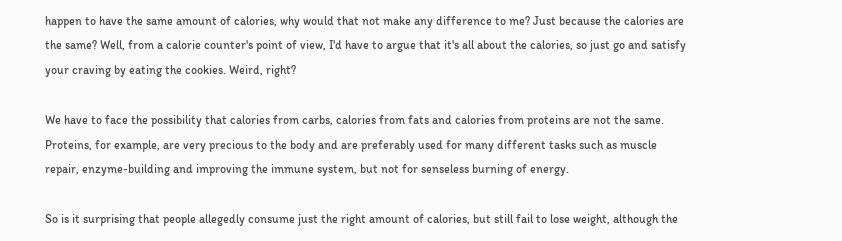happen to have the same amount of calories, why would that not make any difference to me? Just because the calories are the same? Well, from a calorie counter's point of view, I'd have to argue that it's all about the calories, so just go and satisfy your craving by eating the cookies. Weird, right?

We have to face the possibility that calories from carbs, calories from fats and calories from proteins are not the same. Proteins, for example, are very precious to the body and are preferably used for many different tasks such as muscle repair, enzyme-building and improving the immune system, but not for senseless burning of energy.

So is it surprising that people allegedly consume just the right amount of calories, but still fail to lose weight, although the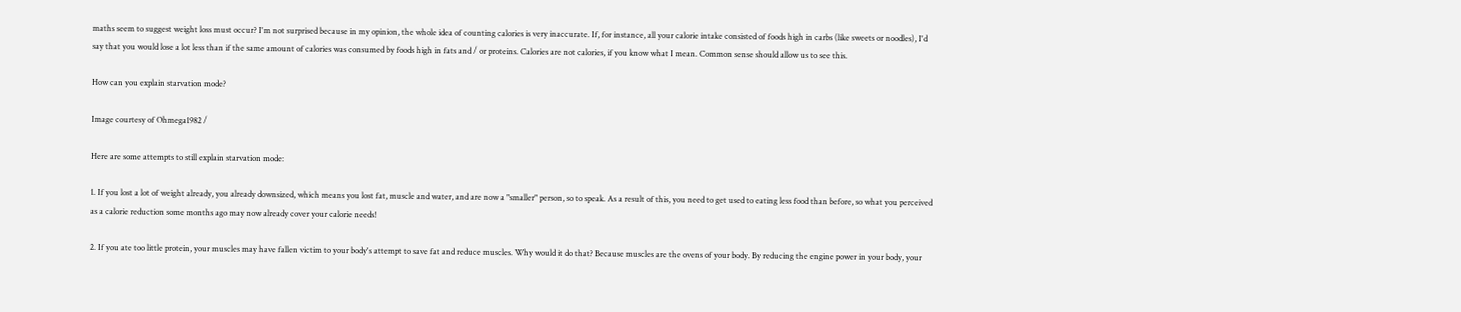maths seem to suggest weight loss must occur? I'm not surprised because in my opinion, the whole idea of counting calories is very inaccurate. If, for instance, all your calorie intake consisted of foods high in carbs (like sweets or noodles), I'd say that you would lose a lot less than if the same amount of calories was consumed by foods high in fats and / or proteins. Calories are not calories, if you know what I mean. Common sense should allow us to see this.

How can you explain starvation mode?

Image courtesy of Ohmega1982 /

Here are some attempts to still explain starvation mode:

1. If you lost a lot of weight already, you already downsized, which means you lost fat, muscle and water, and are now a "smaller" person, so to speak. As a result of this, you need to get used to eating less food than before, so what you perceived as a calorie reduction some months ago may now already cover your calorie needs!

2. If you ate too little protein, your muscles may have fallen victim to your body's attempt to save fat and reduce muscles. Why would it do that? Because muscles are the ovens of your body. By reducing the engine power in your body, your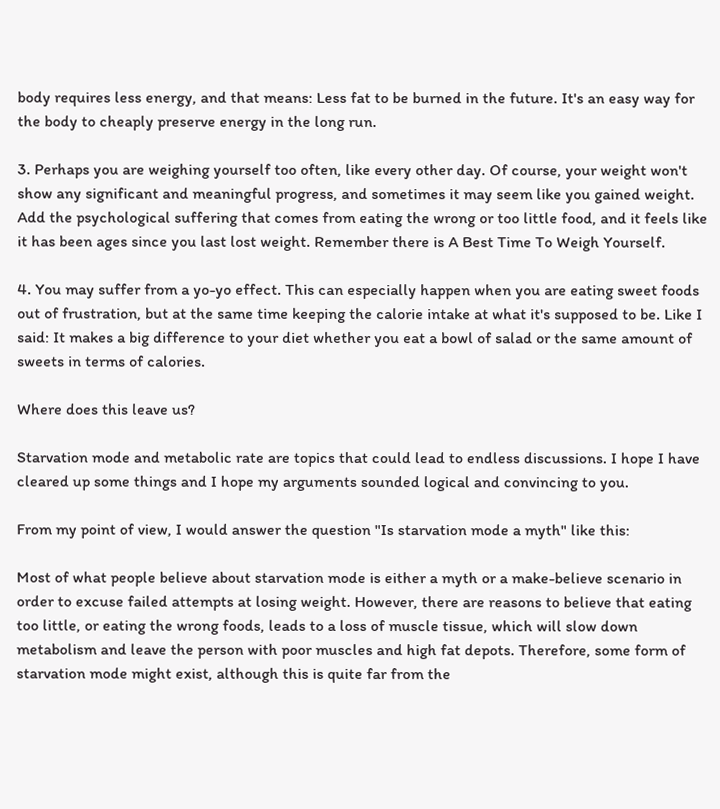body requires less energy, and that means: Less fat to be burned in the future. It's an easy way for the body to cheaply preserve energy in the long run.

3. Perhaps you are weighing yourself too often, like every other day. Of course, your weight won't show any significant and meaningful progress, and sometimes it may seem like you gained weight. Add the psychological suffering that comes from eating the wrong or too little food, and it feels like it has been ages since you last lost weight. Remember there is A Best Time To Weigh Yourself.

4. You may suffer from a yo-yo effect. This can especially happen when you are eating sweet foods out of frustration, but at the same time keeping the calorie intake at what it's supposed to be. Like I said: It makes a big difference to your diet whether you eat a bowl of salad or the same amount of sweets in terms of calories.

Where does this leave us?

Starvation mode and metabolic rate are topics that could lead to endless discussions. I hope I have cleared up some things and I hope my arguments sounded logical and convincing to you.

From my point of view, I would answer the question "Is starvation mode a myth" like this:

Most of what people believe about starvation mode is either a myth or a make-believe scenario in order to excuse failed attempts at losing weight. However, there are reasons to believe that eating too little, or eating the wrong foods, leads to a loss of muscle tissue, which will slow down metabolism and leave the person with poor muscles and high fat depots. Therefore, some form of starvation mode might exist, although this is quite far from the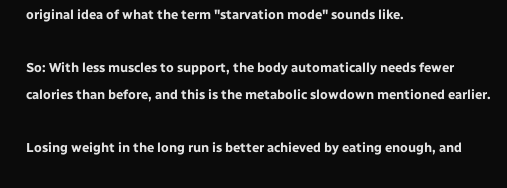original idea of what the term "starvation mode" sounds like.

So: With less muscles to support, the body automatically needs fewer calories than before, and this is the metabolic slowdown mentioned earlier.

Losing weight in the long run is better achieved by eating enough, and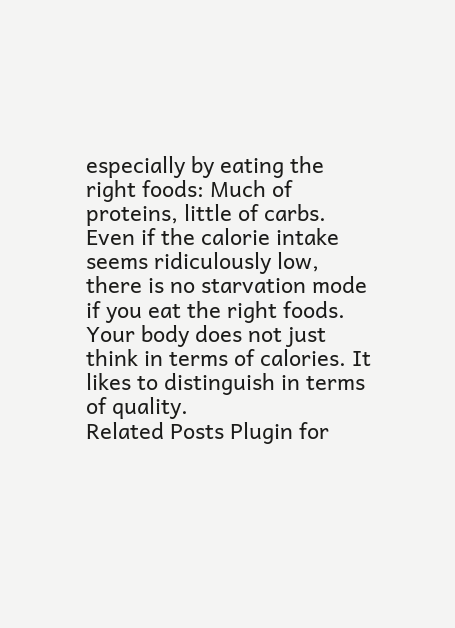especially by eating the right foods: Much of proteins, little of carbs. Even if the calorie intake seems ridiculously low, there is no starvation mode if you eat the right foods. Your body does not just think in terms of calories. It likes to distinguish in terms of quality.
Related Posts Plugin for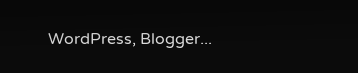WordPress, Blogger...